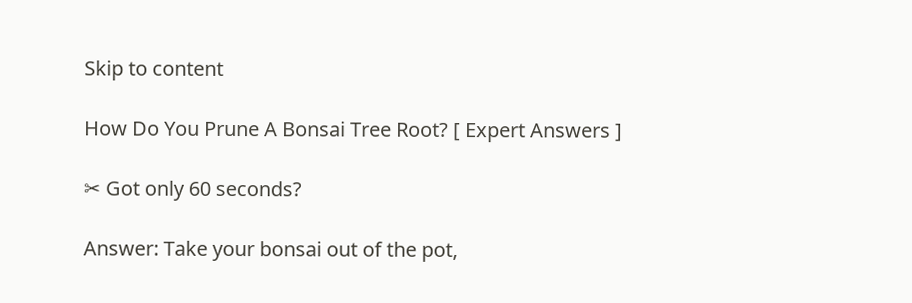Skip to content

How Do You Prune A Bonsai Tree Root? [ Expert Answers ]

✂ Got only 60 seconds?

Answer: Take your bonsai out of the pot,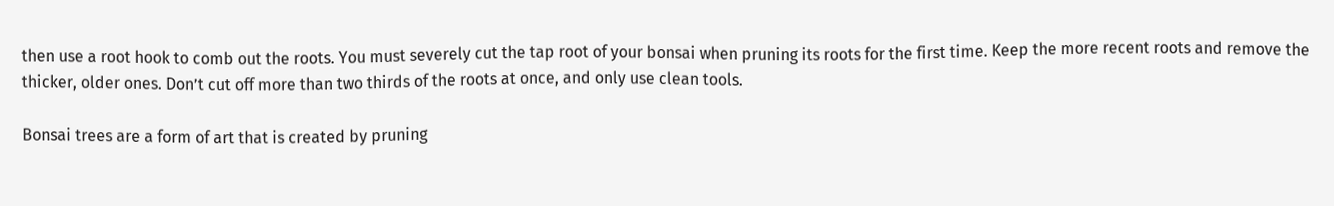then use a root hook to comb out the roots. You must severely cut the tap root of your bonsai when pruning its roots for the first time. Keep the more recent roots and remove the thicker, older ones. Don’t cut off more than two thirds of the roots at once, and only use clean tools.

Bonsai trees are a form of art that is created by pruning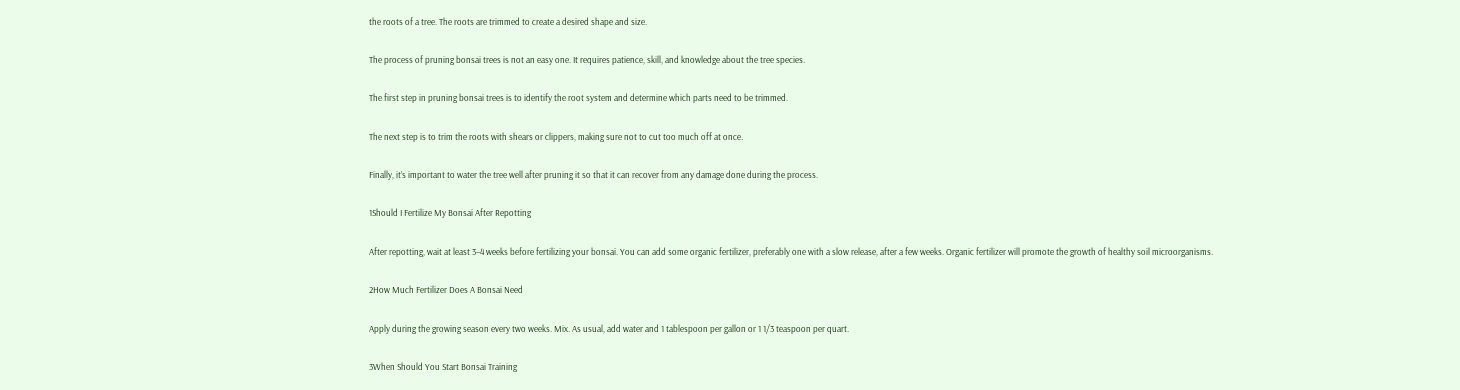the roots of a tree. The roots are trimmed to create a desired shape and size.

The process of pruning bonsai trees is not an easy one. It requires patience, skill, and knowledge about the tree species.

The first step in pruning bonsai trees is to identify the root system and determine which parts need to be trimmed.

The next step is to trim the roots with shears or clippers, making sure not to cut too much off at once.

Finally, it’s important to water the tree well after pruning it so that it can recover from any damage done during the process.

1Should I Fertilize My Bonsai After Repotting

After repotting, wait at least 3–4 weeks before fertilizing your bonsai. You can add some organic fertilizer, preferably one with a slow release, after a few weeks. Organic fertilizer will promote the growth of healthy soil microorganisms.

2How Much Fertilizer Does A Bonsai Need

Apply during the growing season every two weeks. Mix. As usual, add water and 1 tablespoon per gallon or 1 1/3 teaspoon per quart.

3When Should You Start Bonsai Training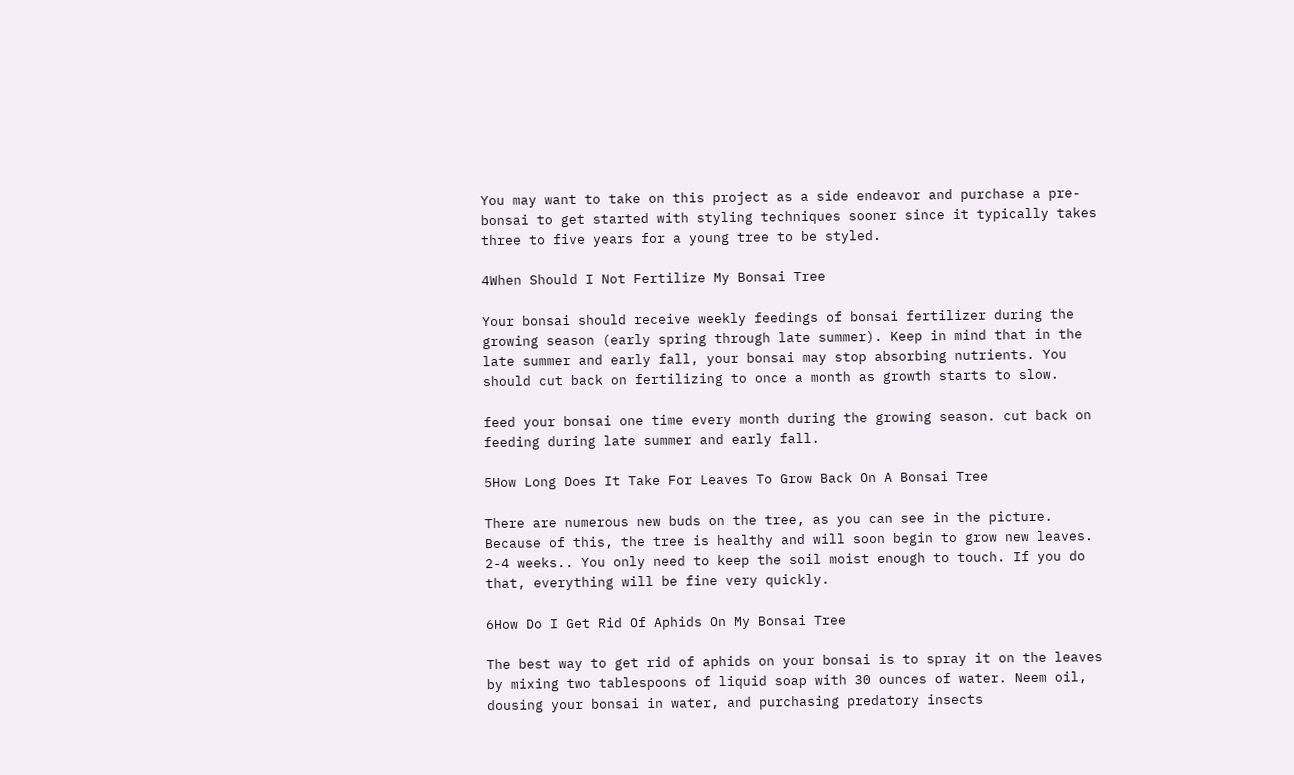You may want to take on this project as a side endeavor and purchase a pre-bonsai to get started with styling techniques sooner since it typically takes three to five years for a young tree to be styled.

4When Should I Not Fertilize My Bonsai Tree

Your bonsai should receive weekly feedings of bonsai fertilizer during the growing season (early spring through late summer). Keep in mind that in the late summer and early fall, your bonsai may stop absorbing nutrients. You should cut back on fertilizing to once a month as growth starts to slow.

feed your bonsai one time every month during the growing season. cut back on feeding during late summer and early fall.

5How Long Does It Take For Leaves To Grow Back On A Bonsai Tree

There are numerous new buds on the tree, as you can see in the picture. Because of this, the tree is healthy and will soon begin to grow new leaves. 2-4 weeks.. You only need to keep the soil moist enough to touch. If you do that, everything will be fine very quickly.

6How Do I Get Rid Of Aphids On My Bonsai Tree

The best way to get rid of aphids on your bonsai is to spray it on the leaves by mixing two tablespoons of liquid soap with 30 ounces of water. Neem oil, dousing your bonsai in water, and purchasing predatory insects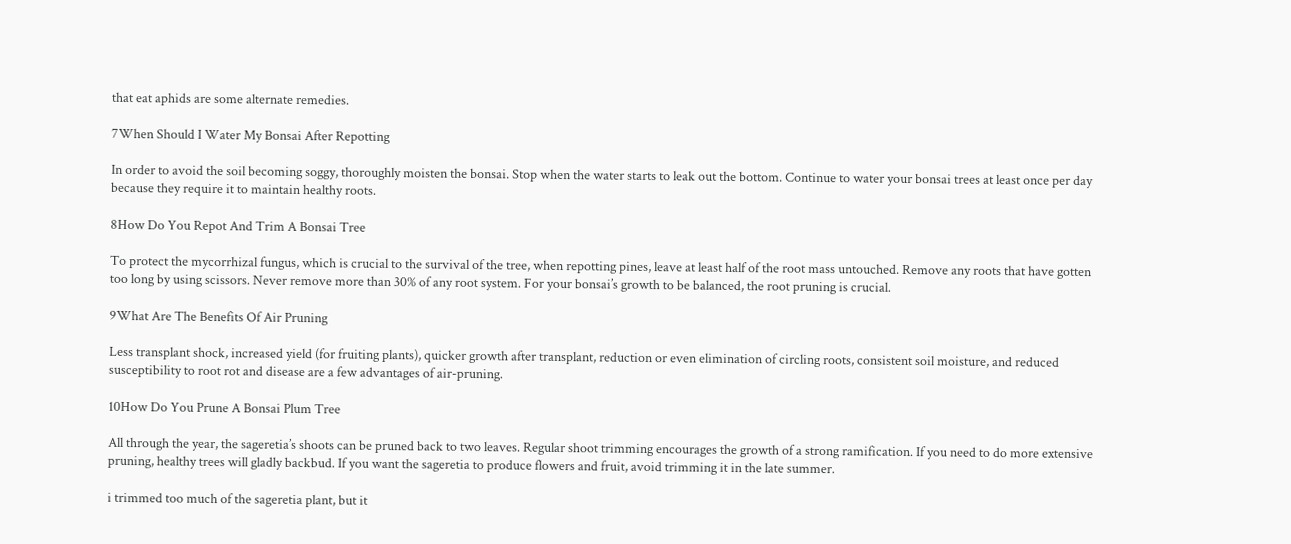that eat aphids are some alternate remedies.

7When Should I Water My Bonsai After Repotting

In order to avoid the soil becoming soggy, thoroughly moisten the bonsai. Stop when the water starts to leak out the bottom. Continue to water your bonsai trees at least once per day because they require it to maintain healthy roots.

8How Do You Repot And Trim A Bonsai Tree

To protect the mycorrhizal fungus, which is crucial to the survival of the tree, when repotting pines, leave at least half of the root mass untouched. Remove any roots that have gotten too long by using scissors. Never remove more than 30% of any root system. For your bonsai’s growth to be balanced, the root pruning is crucial.

9What Are The Benefits Of Air Pruning

Less transplant shock, increased yield (for fruiting plants), quicker growth after transplant, reduction or even elimination of circling roots, consistent soil moisture, and reduced susceptibility to root rot and disease are a few advantages of air-pruning.

10How Do You Prune A Bonsai Plum Tree

All through the year, the sageretia’s shoots can be pruned back to two leaves. Regular shoot trimming encourages the growth of a strong ramification. If you need to do more extensive pruning, healthy trees will gladly backbud. If you want the sageretia to produce flowers and fruit, avoid trimming it in the late summer.

i trimmed too much of the sageretia plant, but it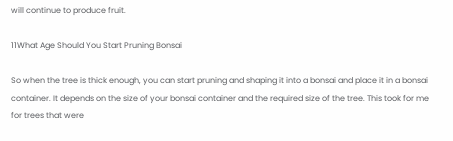will continue to produce fruit.

11What Age Should You Start Pruning Bonsai

So when the tree is thick enough, you can start pruning and shaping it into a bonsai and place it in a bonsai container. It depends on the size of your bonsai container and the required size of the tree. This took for me for trees that were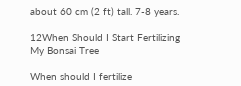about 60 cm (2 ft) tall. 7-8 years.

12When Should I Start Fertilizing My Bonsai Tree

When should I fertilize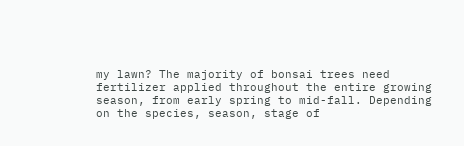my lawn? The majority of bonsai trees need fertilizer applied throughout the entire growing season, from early spring to mid-fall. Depending on the species, season, stage of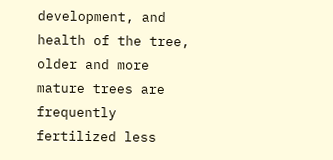development, and health of the tree, older and more mature trees are frequently fertilized less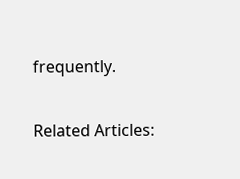frequently.

Related Articles: